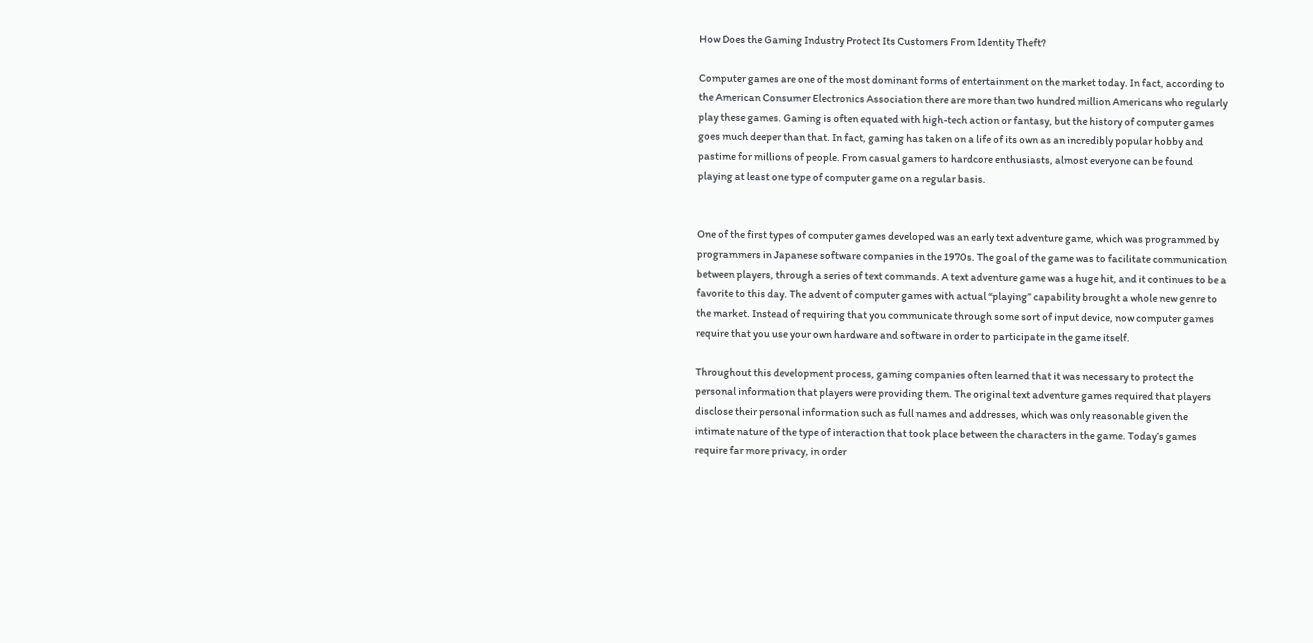How Does the Gaming Industry Protect Its Customers From Identity Theft?

Computer games are one of the most dominant forms of entertainment on the market today. In fact, according to the American Consumer Electronics Association there are more than two hundred million Americans who regularly play these games. Gaming is often equated with high-tech action or fantasy, but the history of computer games goes much deeper than that. In fact, gaming has taken on a life of its own as an incredibly popular hobby and pastime for millions of people. From casual gamers to hardcore enthusiasts, almost everyone can be found playing at least one type of computer game on a regular basis.


One of the first types of computer games developed was an early text adventure game, which was programmed by programmers in Japanese software companies in the 1970s. The goal of the game was to facilitate communication between players, through a series of text commands. A text adventure game was a huge hit, and it continues to be a favorite to this day. The advent of computer games with actual “playing” capability brought a whole new genre to the market. Instead of requiring that you communicate through some sort of input device, now computer games require that you use your own hardware and software in order to participate in the game itself.

Throughout this development process, gaming companies often learned that it was necessary to protect the personal information that players were providing them. The original text adventure games required that players disclose their personal information such as full names and addresses, which was only reasonable given the intimate nature of the type of interaction that took place between the characters in the game. Today’s games require far more privacy, in order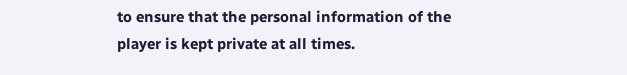to ensure that the personal information of the player is kept private at all times.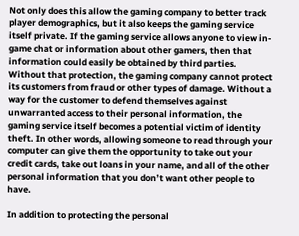Not only does this allow the gaming company to better track player demographics, but it also keeps the gaming service itself private. If the gaming service allows anyone to view in-game chat or information about other gamers, then that information could easily be obtained by third parties. Without that protection, the gaming company cannot protect its customers from fraud or other types of damage. Without a way for the customer to defend themselves against unwarranted access to their personal information, the gaming service itself becomes a potential victim of identity theft. In other words, allowing someone to read through your computer can give them the opportunity to take out your credit cards, take out loans in your name, and all of the other personal information that you don’t want other people to have.

In addition to protecting the personal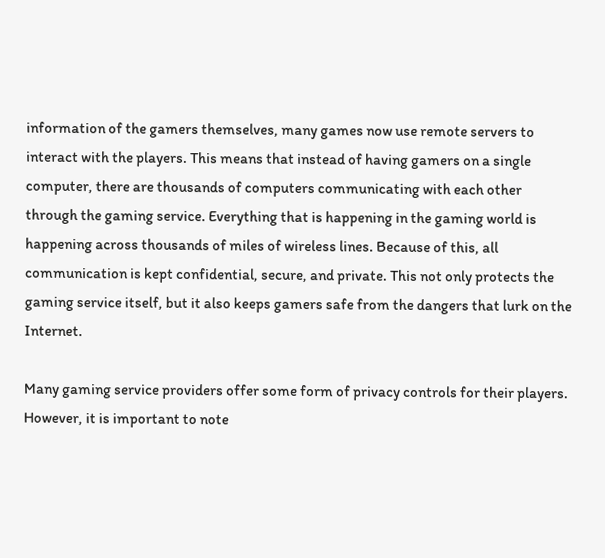information of the gamers themselves, many games now use remote servers to interact with the players. This means that instead of having gamers on a single computer, there are thousands of computers communicating with each other through the gaming service. Everything that is happening in the gaming world is happening across thousands of miles of wireless lines. Because of this, all communication is kept confidential, secure, and private. This not only protects the gaming service itself, but it also keeps gamers safe from the dangers that lurk on the Internet.

Many gaming service providers offer some form of privacy controls for their players. However, it is important to note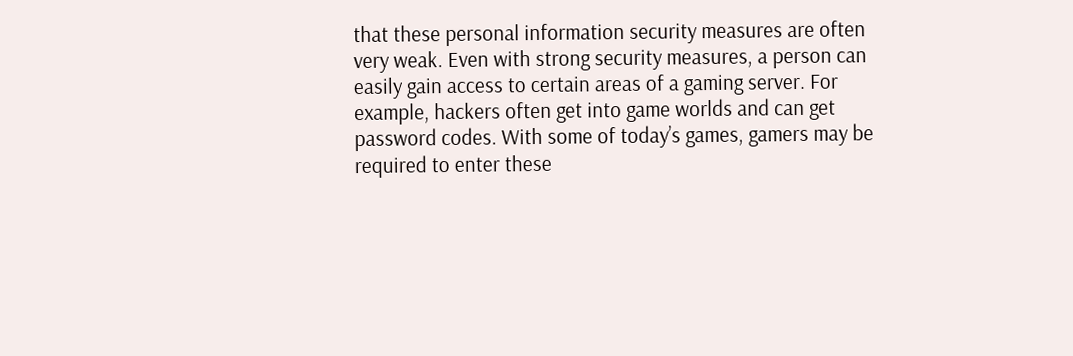that these personal information security measures are often very weak. Even with strong security measures, a person can easily gain access to certain areas of a gaming server. For example, hackers often get into game worlds and can get password codes. With some of today’s games, gamers may be required to enter these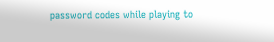password codes while playing to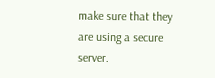make sure that they are using a secure server.